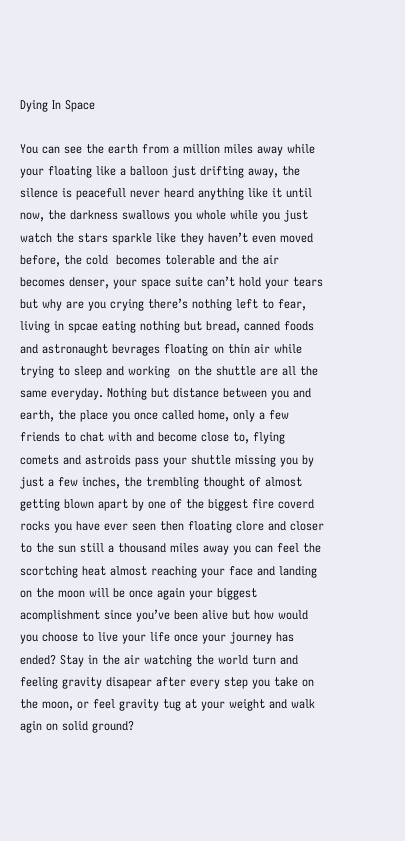Dying In Space

You can see the earth from a million miles away while your floating like a balloon just drifting away, the silence is peacefull never heard anything like it until now, the darkness swallows you whole while you just watch the stars sparkle like they haven’t even moved before, the cold  becomes tolerable and the air becomes denser, your space suite can’t hold your tears but why are you crying there’s nothing left to fear, living in spcae eating nothing but bread, canned foods and astronaught bevrages floating on thin air while trying to sleep and working  on the shuttle are all the same everyday. Nothing but distance between you and earth, the place you once called home, only a few friends to chat with and become close to, flying comets and astroids pass your shuttle missing you by just a few inches, the trembling thought of almost getting blown apart by one of the biggest fire coverd rocks you have ever seen then floating clore and closer to the sun still a thousand miles away you can feel the scortching heat almost reaching your face and landing on the moon will be once again your biggest acomplishment since you’ve been alive but how would you choose to live your life once your journey has ended? Stay in the air watching the world turn and feeling gravity disapear after every step you take on the moon, or feel gravity tug at your weight and walk agin on solid ground?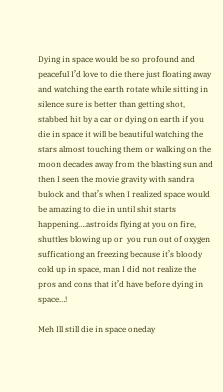Dying in space would be so profound and peaceful I’d love to die there just floating away and watching the earth rotate while sitting in silence sure is better than getting shot, stabbed hit by a car or dying on earth if you die in space it will be beautiful watching the stars almost touching them or walking on the moon decades away from the blasting sun and then I seen the movie gravity with sandra bulock and that’s when I realized space would be amazing to die in until shit starts happening….astroids flying at you on fire, shuttles blowing up or  you run out of oxygen sufficationg an freezing because it’s bloody cold up in space, man I did not realize the pros and cons that it’d have before dying in space…!

Meh Ill still die in space oneday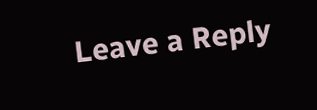Leave a Reply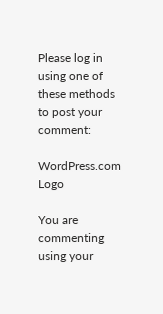Please log in using one of these methods to post your comment:

WordPress.com Logo

You are commenting using your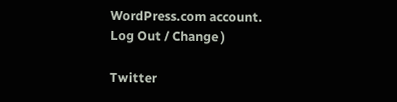WordPress.com account. Log Out / Change )

Twitter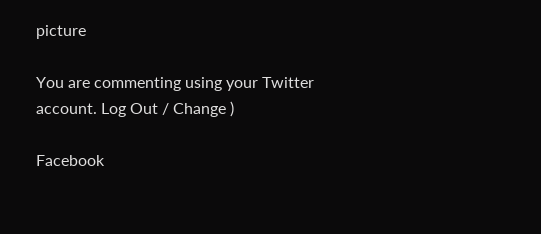picture

You are commenting using your Twitter account. Log Out / Change )

Facebook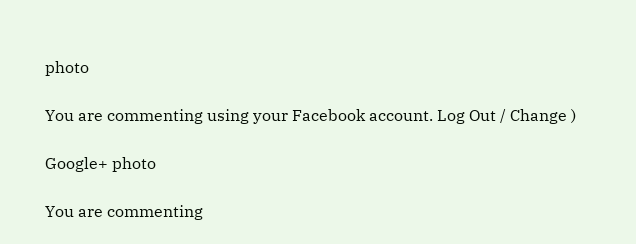photo

You are commenting using your Facebook account. Log Out / Change )

Google+ photo

You are commenting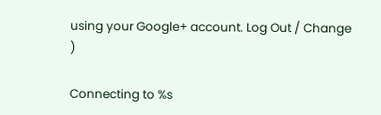using your Google+ account. Log Out / Change )

Connecting to %s